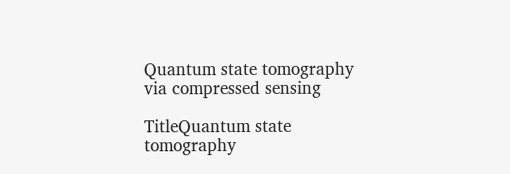Quantum state tomography via compressed sensing

TitleQuantum state tomography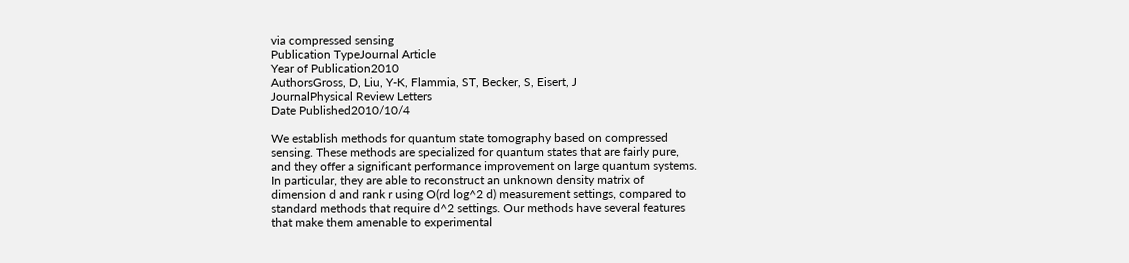via compressed sensing
Publication TypeJournal Article
Year of Publication2010
AuthorsGross, D, Liu, Y-K, Flammia, ST, Becker, S, Eisert, J
JournalPhysical Review Letters
Date Published2010/10/4

We establish methods for quantum state tomography based on compressed
sensing. These methods are specialized for quantum states that are fairly pure,
and they offer a significant performance improvement on large quantum systems.
In particular, they are able to reconstruct an unknown density matrix of
dimension d and rank r using O(rd log^2 d) measurement settings, compared to
standard methods that require d^2 settings. Our methods have several features
that make them amenable to experimental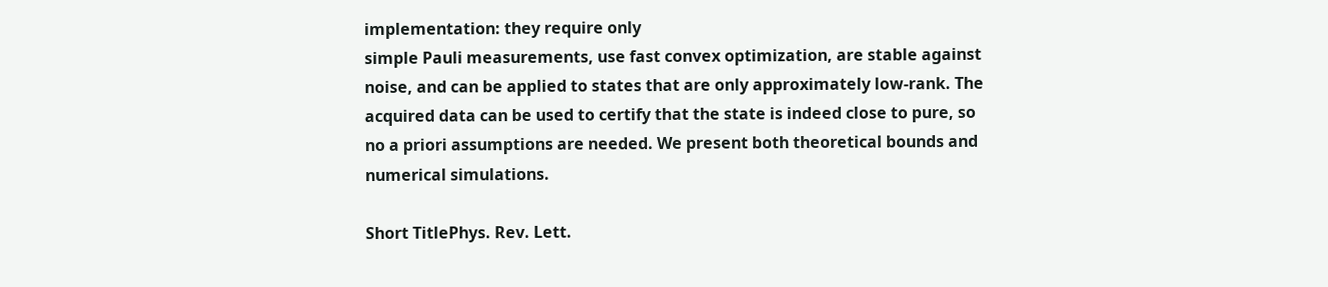implementation: they require only
simple Pauli measurements, use fast convex optimization, are stable against
noise, and can be applied to states that are only approximately low-rank. The
acquired data can be used to certify that the state is indeed close to pure, so
no a priori assumptions are needed. We present both theoretical bounds and
numerical simulations.

Short TitlePhys. Rev. Lett.